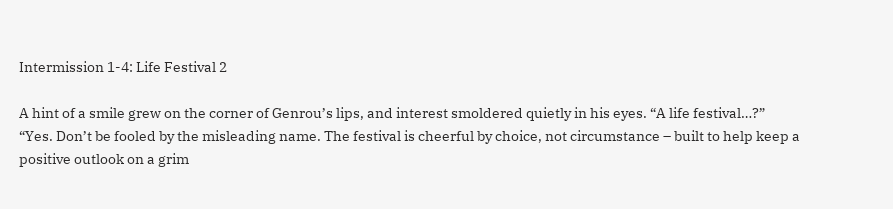Intermission 1-4: Life Festival 2

A hint of a smile grew on the corner of Genrou’s lips, and interest smoldered quietly in his eyes. “A life festival…?”
“Yes. Don’t be fooled by the misleading name. The festival is cheerful by choice, not circumstance – built to help keep a positive outlook on a grim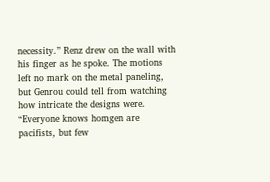necessity.” Renz drew on the wall with his finger as he spoke. The motions left no mark on the metal paneling, but Genrou could tell from watching how intricate the designs were. “Everyone knows homgen are pacifists, but few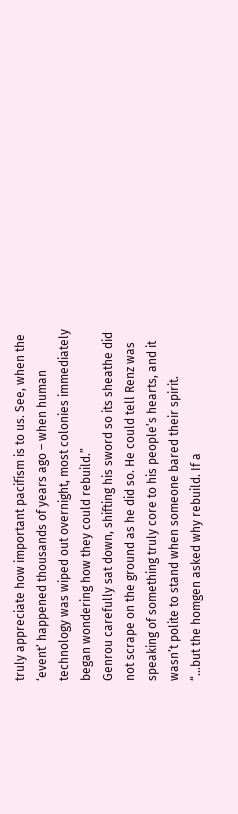truly appreciate how important pacifism is to us. See, when the ‘event’ happened thousands of years ago – when human technology was wiped out overnight, most colonies immediately began wondering how they could rebuild.”
Genrou carefully sat down, shifting his sword so its sheathe did not scrape on the ground as he did so. He could tell Renz was speaking of something truly core to his people’s hearts, and it wasn’t polite to stand when someone bared their spirit.
“…but the homgen asked why rebuild. If a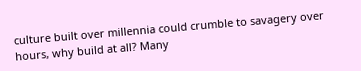culture built over millennia could crumble to savagery over hours, why build at all? Many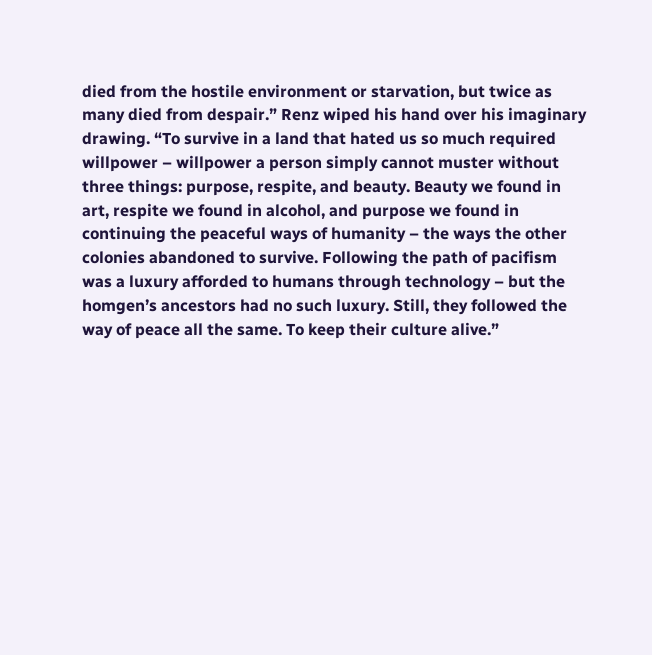died from the hostile environment or starvation, but twice as many died from despair.” Renz wiped his hand over his imaginary drawing. “To survive in a land that hated us so much required willpower – willpower a person simply cannot muster without three things: purpose, respite, and beauty. Beauty we found in art, respite we found in alcohol, and purpose we found in continuing the peaceful ways of humanity – the ways the other colonies abandoned to survive. Following the path of pacifism was a luxury afforded to humans through technology – but the homgen’s ancestors had no such luxury. Still, they followed the way of peace all the same. To keep their culture alive.”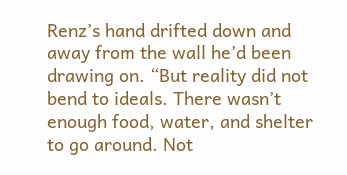Renz’s hand drifted down and away from the wall he’d been drawing on. “But reality did not bend to ideals. There wasn’t enough food, water, and shelter to go around. Not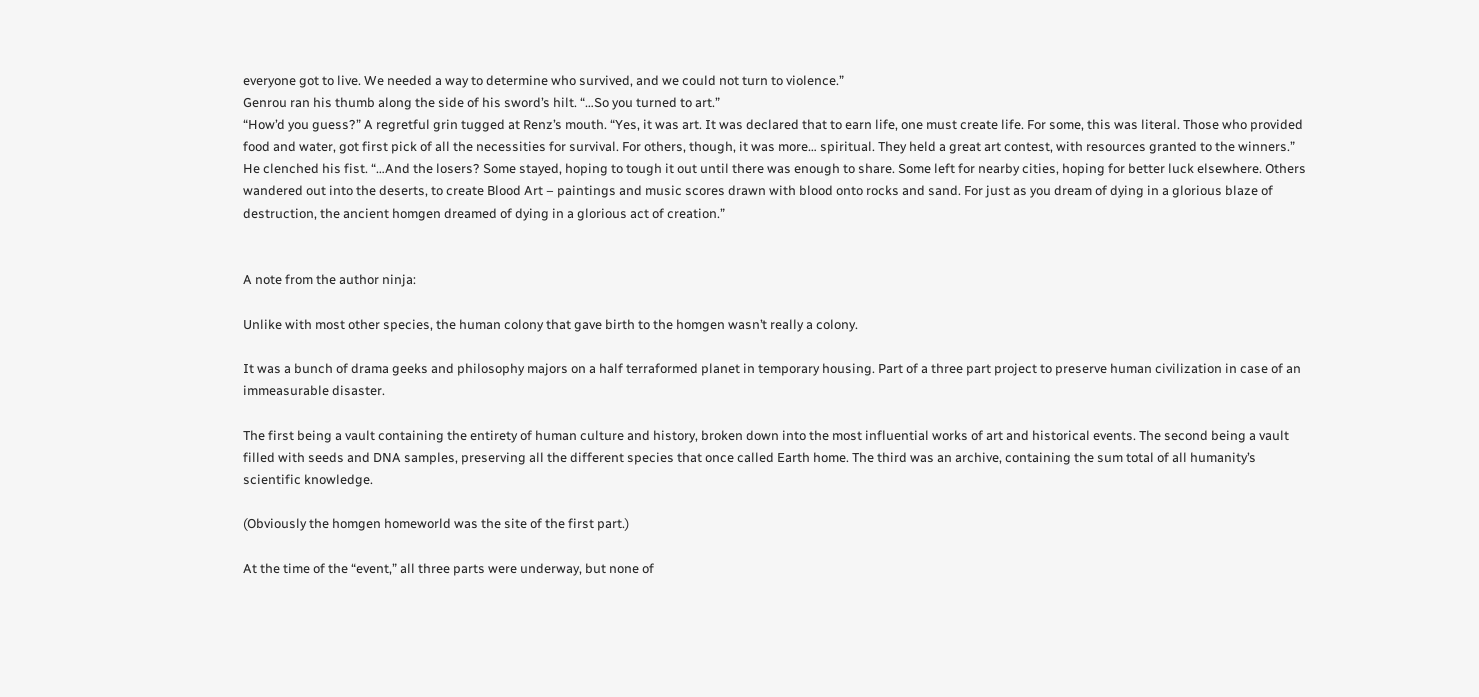everyone got to live. We needed a way to determine who survived, and we could not turn to violence.”
Genrou ran his thumb along the side of his sword’s hilt. “…So you turned to art.”
“How’d you guess?” A regretful grin tugged at Renz’s mouth. “Yes, it was art. It was declared that to earn life, one must create life. For some, this was literal. Those who provided food and water, got first pick of all the necessities for survival. For others, though, it was more… spiritual. They held a great art contest, with resources granted to the winners.” He clenched his fist. “…And the losers? Some stayed, hoping to tough it out until there was enough to share. Some left for nearby cities, hoping for better luck elsewhere. Others wandered out into the deserts, to create Blood Art – paintings and music scores drawn with blood onto rocks and sand. For just as you dream of dying in a glorious blaze of destruction, the ancient homgen dreamed of dying in a glorious act of creation.”


A note from the author ninja:

Unlike with most other species, the human colony that gave birth to the homgen wasn’t really a colony.

It was a bunch of drama geeks and philosophy majors on a half terraformed planet in temporary housing. Part of a three part project to preserve human civilization in case of an immeasurable disaster.

The first being a vault containing the entirety of human culture and history, broken down into the most influential works of art and historical events. The second being a vault filled with seeds and DNA samples, preserving all the different species that once called Earth home. The third was an archive, containing the sum total of all humanity’s scientific knowledge.

(Obviously the homgen homeworld was the site of the first part.)

At the time of the “event,” all three parts were underway, but none of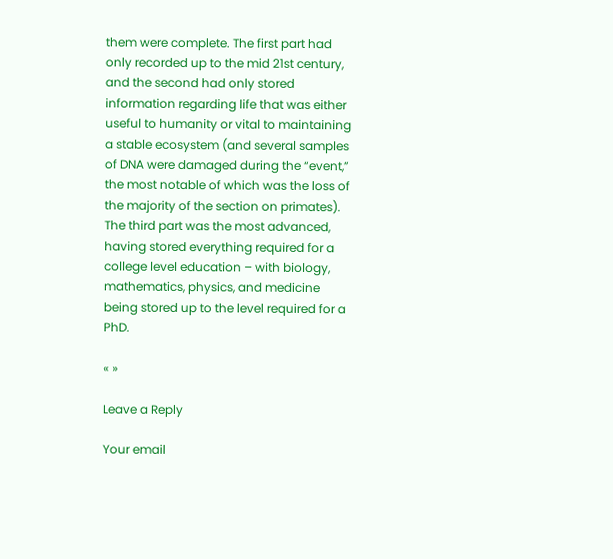them were complete. The first part had only recorded up to the mid 21st century, and the second had only stored information regarding life that was either useful to humanity or vital to maintaining a stable ecosystem (and several samples of DNA were damaged during the “event,” the most notable of which was the loss of the majority of the section on primates). The third part was the most advanced, having stored everything required for a college level education – with biology, mathematics, physics, and medicine being stored up to the level required for a PhD.

« »

Leave a Reply

Your email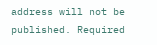address will not be published. Required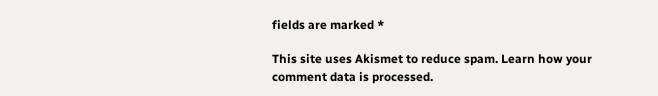fields are marked *

This site uses Akismet to reduce spam. Learn how your comment data is processed.